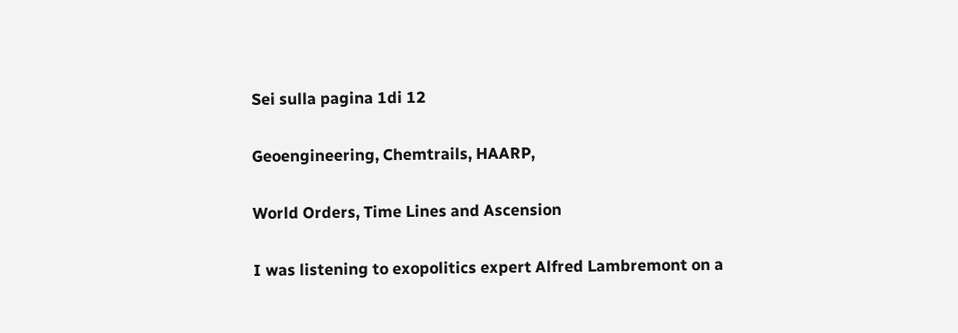Sei sulla pagina 1di 12

Geoengineering, Chemtrails, HAARP,

World Orders, Time Lines and Ascension

I was listening to exopolitics expert Alfred Lambremont on a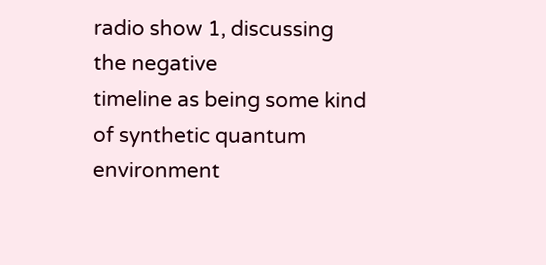radio show 1, discussing the negative
timeline as being some kind of synthetic quantum environment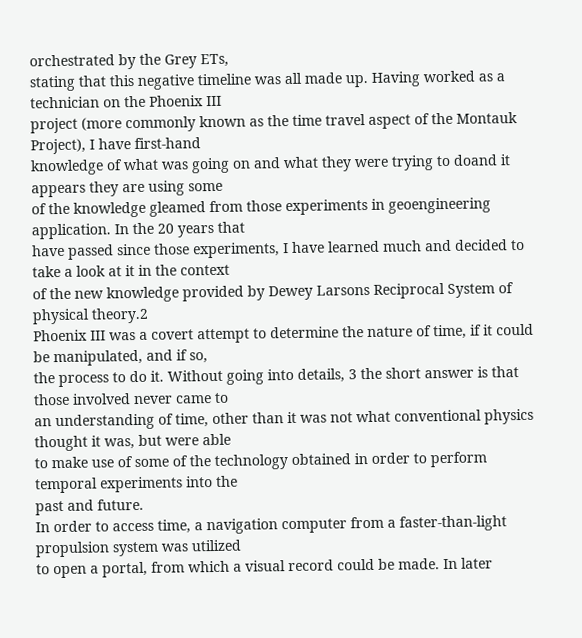orchestrated by the Grey ETs,
stating that this negative timeline was all made up. Having worked as a technician on the Phoenix III
project (more commonly known as the time travel aspect of the Montauk Project), I have first-hand
knowledge of what was going on and what they were trying to doand it appears they are using some
of the knowledge gleamed from those experiments in geoengineering application. In the 20 years that
have passed since those experiments, I have learned much and decided to take a look at it in the context
of the new knowledge provided by Dewey Larsons Reciprocal System of physical theory.2
Phoenix III was a covert attempt to determine the nature of time, if it could be manipulated, and if so,
the process to do it. Without going into details, 3 the short answer is that those involved never came to
an understanding of time, other than it was not what conventional physics thought it was, but were able
to make use of some of the technology obtained in order to perform temporal experiments into the
past and future.
In order to access time, a navigation computer from a faster-than-light propulsion system was utilized
to open a portal, from which a visual record could be made. In later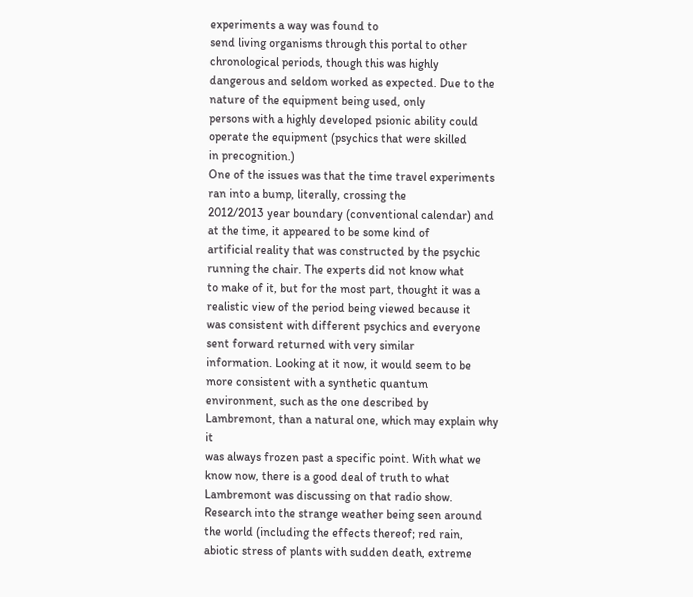experiments a way was found to
send living organisms through this portal to other chronological periods, though this was highly
dangerous and seldom worked as expected. Due to the nature of the equipment being used, only
persons with a highly developed psionic ability could operate the equipment (psychics that were skilled
in precognition.)
One of the issues was that the time travel experiments ran into a bump, literally, crossing the
2012/2013 year boundary (conventional calendar) and at the time, it appeared to be some kind of
artificial reality that was constructed by the psychic running the chair. The experts did not know what
to make of it, but for the most part, thought it was a realistic view of the period being viewed because it
was consistent with different psychics and everyone sent forward returned with very similar
information. Looking at it now, it would seem to be more consistent with a synthetic quantum
environment, such as the one described by Lambremont, than a natural one, which may explain why it
was always frozen past a specific point. With what we know now, there is a good deal of truth to what
Lambremont was discussing on that radio show.
Research into the strange weather being seen around the world (including the effects thereof; red rain,
abiotic stress of plants with sudden death, extreme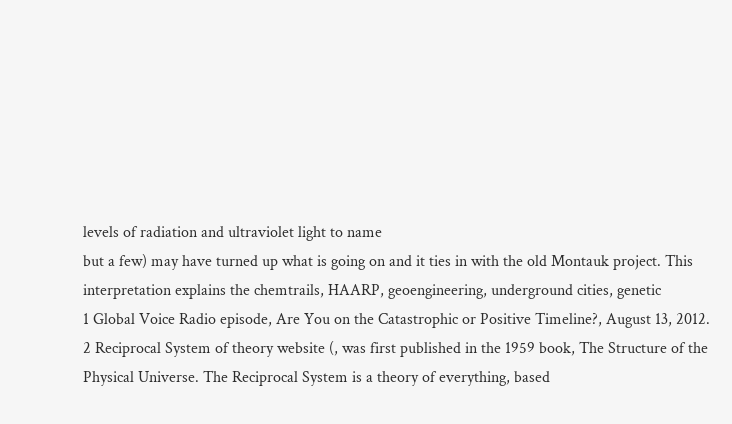levels of radiation and ultraviolet light to name
but a few) may have turned up what is going on and it ties in with the old Montauk project. This
interpretation explains the chemtrails, HAARP, geoengineering, underground cities, genetic
1 Global Voice Radio episode, Are You on the Catastrophic or Positive Timeline?, August 13, 2012.
2 Reciprocal System of theory website (, was first published in the 1959 book, The Structure of the
Physical Universe. The Reciprocal System is a theory of everything, based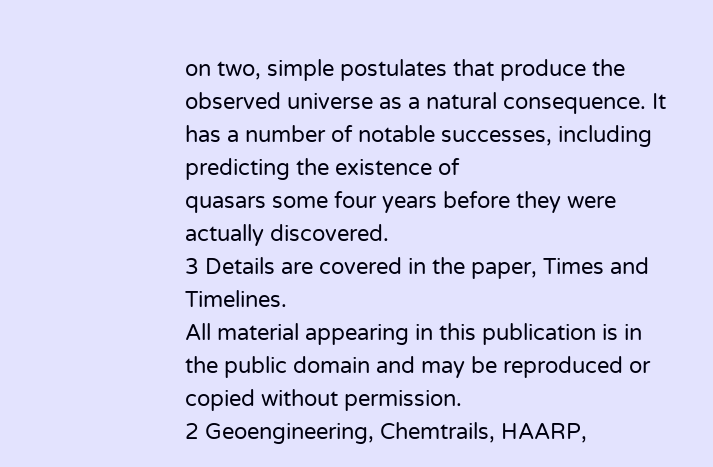on two, simple postulates that produce the
observed universe as a natural consequence. It has a number of notable successes, including predicting the existence of
quasars some four years before they were actually discovered.
3 Details are covered in the paper, Times and Timelines.
All material appearing in this publication is in the public domain and may be reproduced or copied without permission.
2 Geoengineering, Chemtrails, HAARP,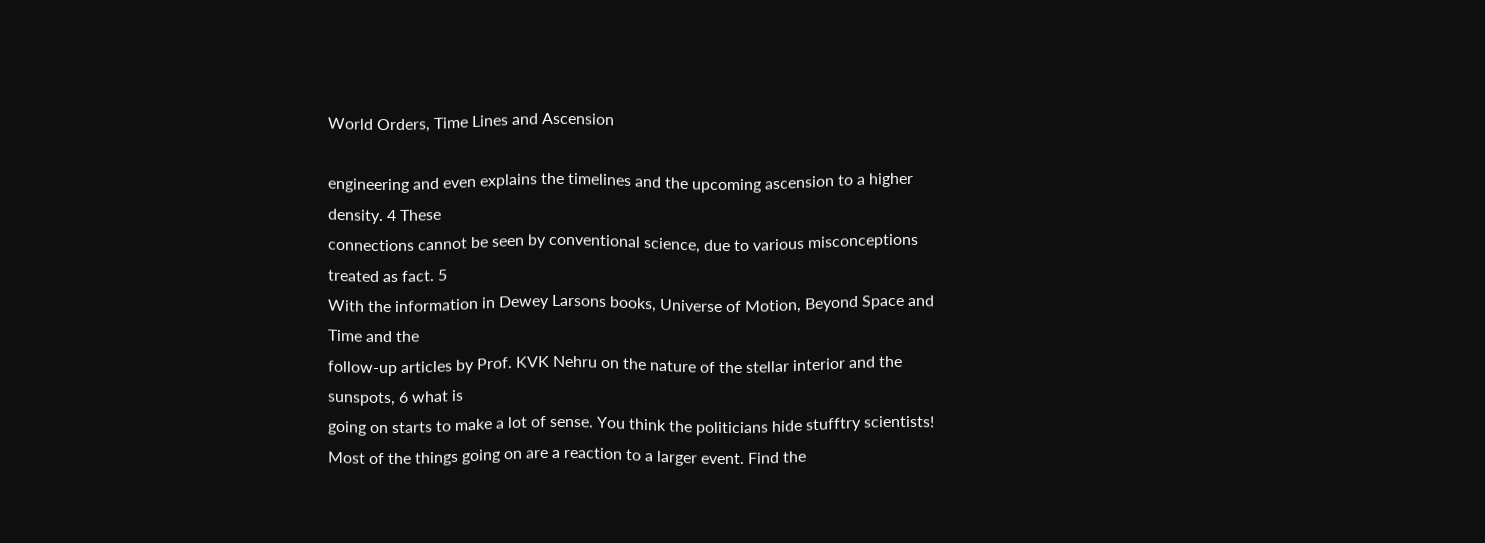World Orders, Time Lines and Ascension

engineering and even explains the timelines and the upcoming ascension to a higher density. 4 These
connections cannot be seen by conventional science, due to various misconceptions treated as fact. 5
With the information in Dewey Larsons books, Universe of Motion, Beyond Space and Time and the
follow-up articles by Prof. KVK Nehru on the nature of the stellar interior and the sunspots, 6 what is
going on starts to make a lot of sense. You think the politicians hide stufftry scientists!
Most of the things going on are a reaction to a larger event. Find the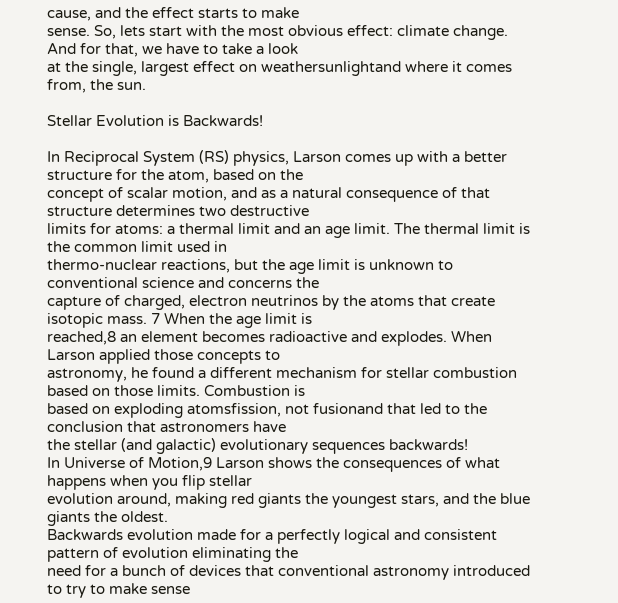cause, and the effect starts to make
sense. So, lets start with the most obvious effect: climate change. And for that, we have to take a look
at the single, largest effect on weathersunlightand where it comes from, the sun.

Stellar Evolution is Backwards!

In Reciprocal System (RS) physics, Larson comes up with a better structure for the atom, based on the
concept of scalar motion, and as a natural consequence of that structure determines two destructive
limits for atoms: a thermal limit and an age limit. The thermal limit is the common limit used in
thermo-nuclear reactions, but the age limit is unknown to conventional science and concerns the
capture of charged, electron neutrinos by the atoms that create isotopic mass. 7 When the age limit is
reached,8 an element becomes radioactive and explodes. When Larson applied those concepts to
astronomy, he found a different mechanism for stellar combustion based on those limits. Combustion is
based on exploding atomsfission, not fusionand that led to the conclusion that astronomers have
the stellar (and galactic) evolutionary sequences backwards!
In Universe of Motion,9 Larson shows the consequences of what happens when you flip stellar
evolution around, making red giants the youngest stars, and the blue giants the oldest.
Backwards evolution made for a perfectly logical and consistent pattern of evolution eliminating the
need for a bunch of devices that conventional astronomy introduced to try to make sense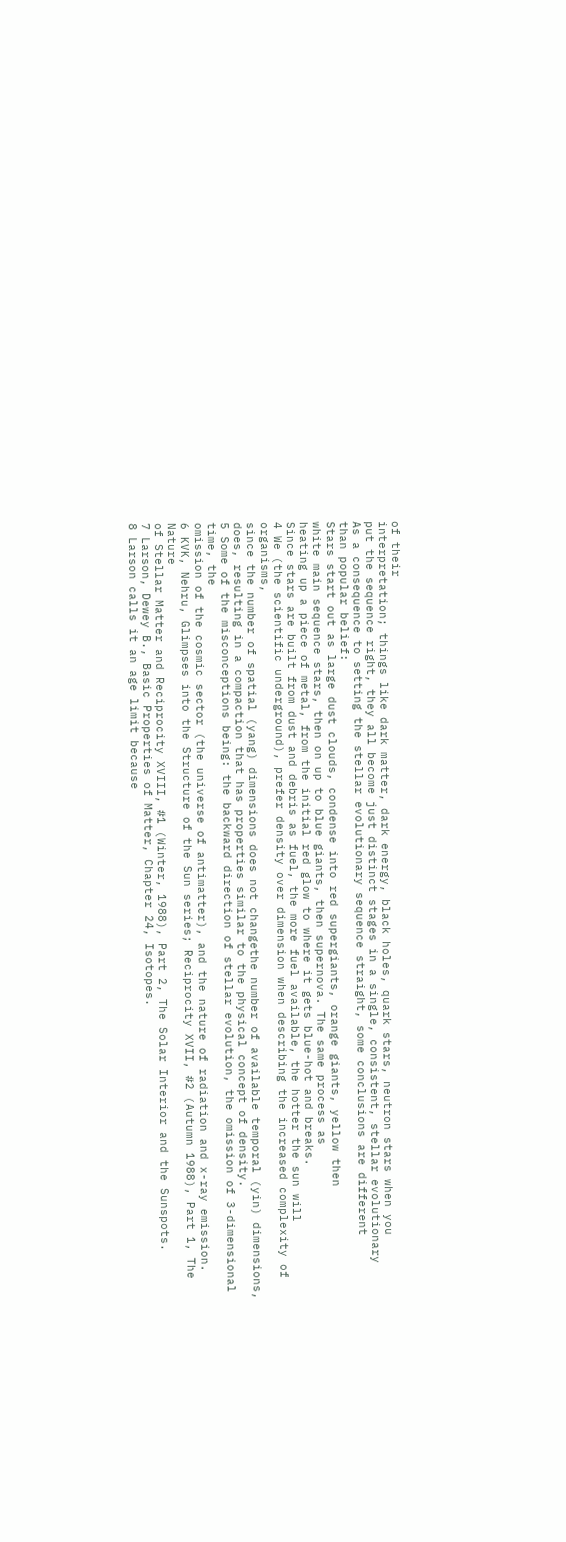of their
interpretation; things like dark matter, dark energy, black holes, quark stars, neutron stars when you
put the sequence right, they all become just distinct stages in a single, consistent, stellar evolutionary
As a consequence to setting the stellar evolutionary sequence straight, some conclusions are different
than popular belief:
Stars start out as large dust clouds, condense into red supergiants, orange giants, yellow then
white main sequence stars, then on up to blue giants, then supernova. The same process as
heating up a piece of metal, from the initial red glow to where it gets blue-hot and breaks.
Since stars are built from dust and debris as fuel, the more fuel available, the hotter the sun will
4 We (the scientific underground), prefer density over dimension when describing the increased complexity of organisms,
since the number of spatial (yang) dimensions does not changethe number of available temporal (yin) dimensions,
does, resulting in a compaction that has properties similar to the physical concept of density.
5 Some of the misconceptions being: the backward direction of stellar evolution, the omission of 3-dimensional time, the
omission of the cosmic sector (the universe of antimatter), and the nature of radiation and x-ray emission.
6 KVK, Nehru, Glimpses into the Structure of the Sun series; Reciprocity XVII, #2 (Autumn 1988), Part 1, The Nature
of Stellar Matter and Reciprocity XVIII, #1 (Winter, 1988), Part 2, The Solar Interior and the Sunspots.
7 Larson, Dewey B., Basic Properties of Matter, Chapter 24, Isotopes.
8 Larson calls it an age limit because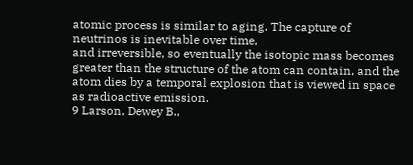atomic process is similar to aging. The capture of neutrinos is inevitable over time,
and irreversible, so eventually the isotopic mass becomes greater than the structure of the atom can contain, and the
atom dies by a temporal explosion that is viewed in space as radioactive emission.
9 Larson, Dewey B.,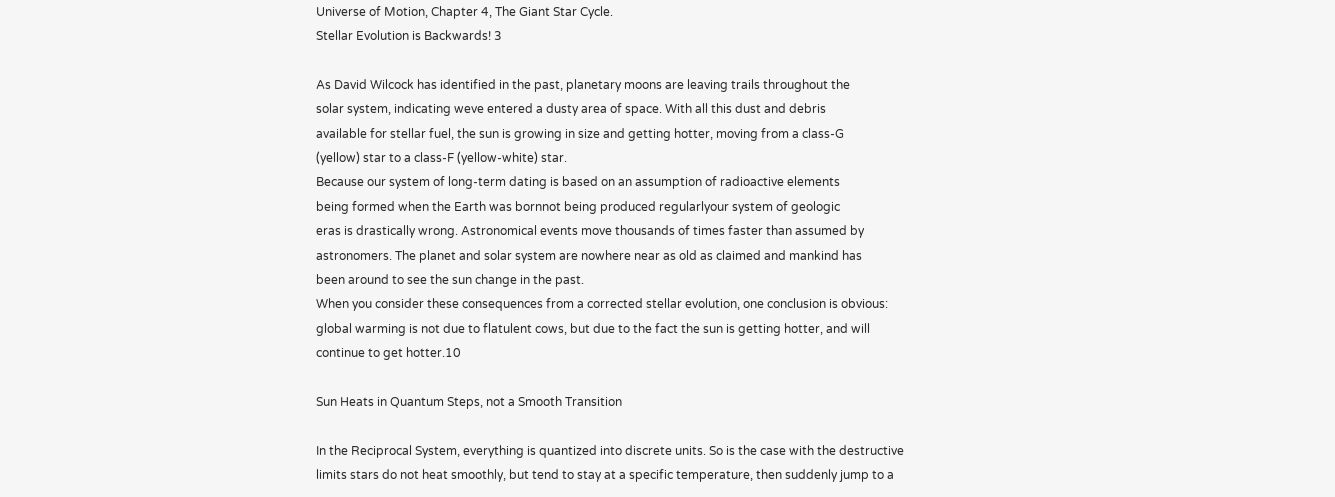Universe of Motion, Chapter 4, The Giant Star Cycle.
Stellar Evolution is Backwards! 3

As David Wilcock has identified in the past, planetary moons are leaving trails throughout the
solar system, indicating weve entered a dusty area of space. With all this dust and debris
available for stellar fuel, the sun is growing in size and getting hotter, moving from a class-G
(yellow) star to a class-F (yellow-white) star.
Because our system of long-term dating is based on an assumption of radioactive elements
being formed when the Earth was bornnot being produced regularlyour system of geologic
eras is drastically wrong. Astronomical events move thousands of times faster than assumed by
astronomers. The planet and solar system are nowhere near as old as claimed and mankind has
been around to see the sun change in the past.
When you consider these consequences from a corrected stellar evolution, one conclusion is obvious:
global warming is not due to flatulent cows, but due to the fact the sun is getting hotter, and will
continue to get hotter.10

Sun Heats in Quantum Steps, not a Smooth Transition

In the Reciprocal System, everything is quantized into discrete units. So is the case with the destructive
limits stars do not heat smoothly, but tend to stay at a specific temperature, then suddenly jump to a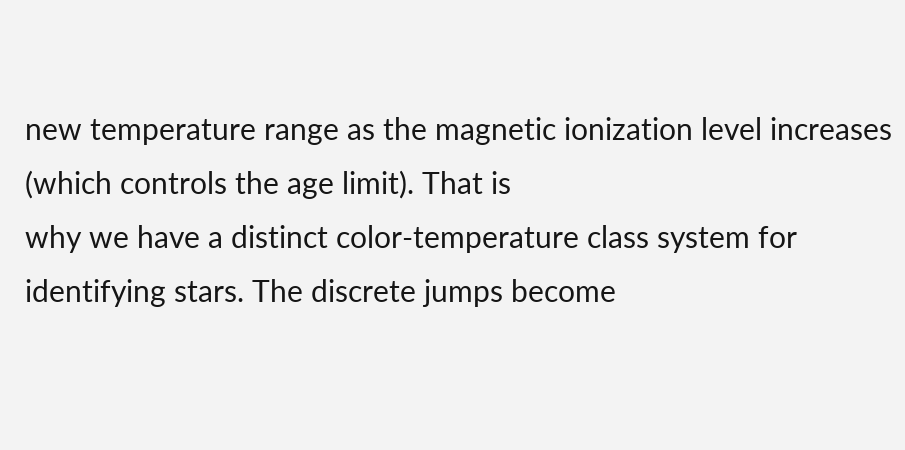new temperature range as the magnetic ionization level increases (which controls the age limit). That is
why we have a distinct color-temperature class system for identifying stars. The discrete jumps become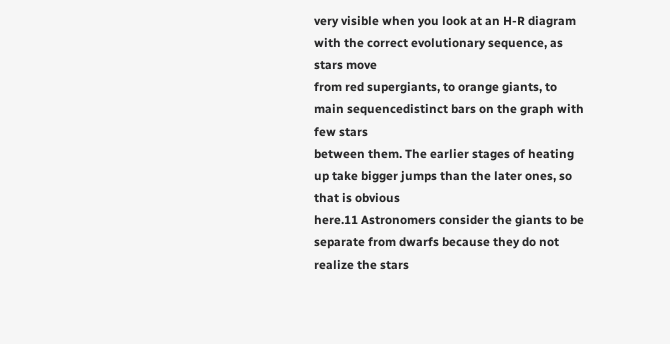very visible when you look at an H-R diagram with the correct evolutionary sequence, as stars move
from red supergiants, to orange giants, to main sequencedistinct bars on the graph with few stars
between them. The earlier stages of heating up take bigger jumps than the later ones, so that is obvious
here.11 Astronomers consider the giants to be separate from dwarfs because they do not realize the stars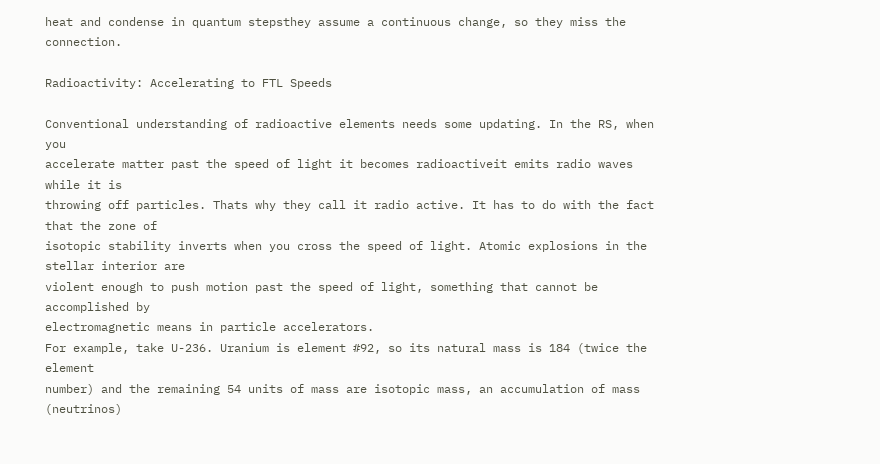heat and condense in quantum stepsthey assume a continuous change, so they miss the connection.

Radioactivity: Accelerating to FTL Speeds

Conventional understanding of radioactive elements needs some updating. In the RS, when you
accelerate matter past the speed of light it becomes radioactiveit emits radio waves while it is
throwing off particles. Thats why they call it radio active. It has to do with the fact that the zone of
isotopic stability inverts when you cross the speed of light. Atomic explosions in the stellar interior are
violent enough to push motion past the speed of light, something that cannot be accomplished by
electromagnetic means in particle accelerators.
For example, take U-236. Uranium is element #92, so its natural mass is 184 (twice the element
number) and the remaining 54 units of mass are isotopic mass, an accumulation of mass (neutrinos)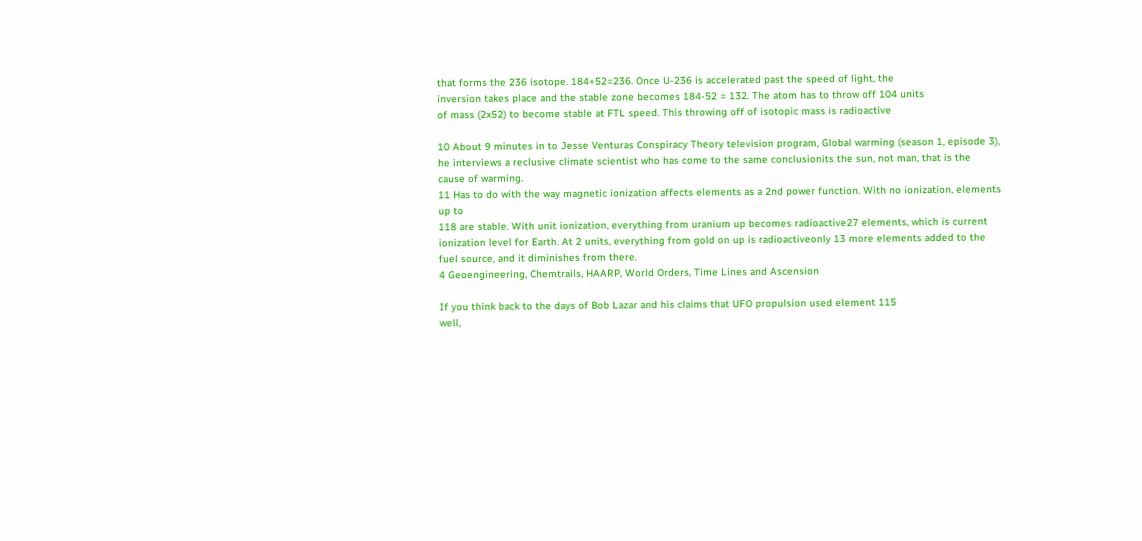that forms the 236 isotope. 184+52=236. Once U-236 is accelerated past the speed of light, the
inversion takes place and the stable zone becomes 184-52 = 132. The atom has to throw off 104 units
of mass (2x52) to become stable at FTL speed. This throwing off of isotopic mass is radioactive

10 About 9 minutes in to Jesse Venturas Conspiracy Theory television program, Global warming (season 1, episode 3),
he interviews a reclusive climate scientist who has come to the same conclusionits the sun, not man, that is the
cause of warming.
11 Has to do with the way magnetic ionization affects elements as a 2nd power function. With no ionization, elements up to
118 are stable. With unit ionization, everything from uranium up becomes radioactive27 elements, which is current
ionization level for Earth. At 2 units, everything from gold on up is radioactiveonly 13 more elements added to the
fuel source, and it diminishes from there.
4 Geoengineering, Chemtrails, HAARP, World Orders, Time Lines and Ascension

If you think back to the days of Bob Lazar and his claims that UFO propulsion used element 115
well,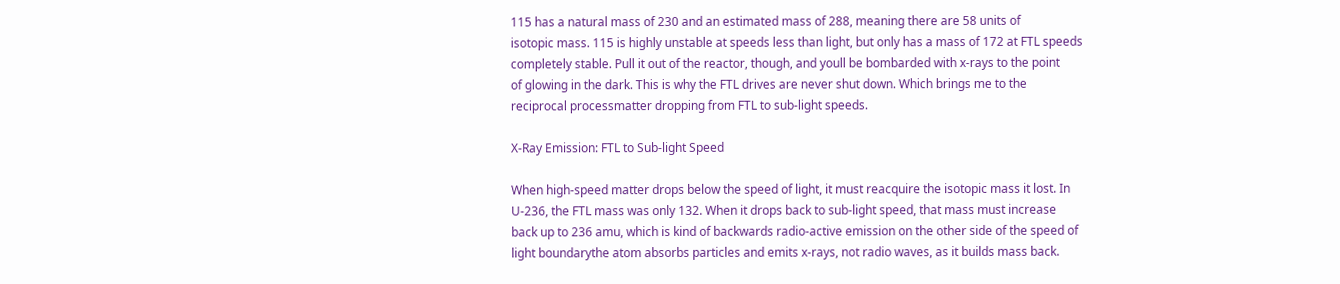115 has a natural mass of 230 and an estimated mass of 288, meaning there are 58 units of
isotopic mass. 115 is highly unstable at speeds less than light, but only has a mass of 172 at FTL speeds
completely stable. Pull it out of the reactor, though, and youll be bombarded with x-rays to the point
of glowing in the dark. This is why the FTL drives are never shut down. Which brings me to the
reciprocal processmatter dropping from FTL to sub-light speeds.

X-Ray Emission: FTL to Sub-light Speed

When high-speed matter drops below the speed of light, it must reacquire the isotopic mass it lost. In
U-236, the FTL mass was only 132. When it drops back to sub-light speed, that mass must increase
back up to 236 amu, which is kind of backwards radio-active emission on the other side of the speed of
light boundarythe atom absorbs particles and emits x-rays, not radio waves, as it builds mass back.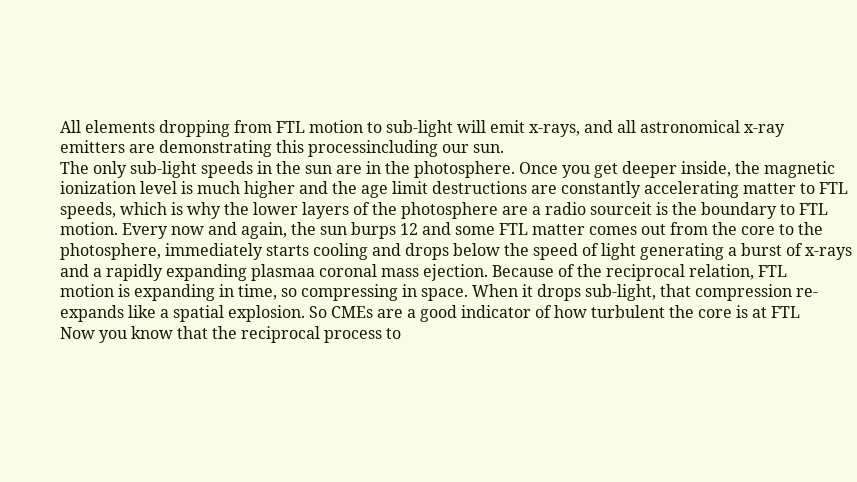All elements dropping from FTL motion to sub-light will emit x-rays, and all astronomical x-ray
emitters are demonstrating this processincluding our sun.
The only sub-light speeds in the sun are in the photosphere. Once you get deeper inside, the magnetic
ionization level is much higher and the age limit destructions are constantly accelerating matter to FTL
speeds, which is why the lower layers of the photosphere are a radio sourceit is the boundary to FTL
motion. Every now and again, the sun burps 12 and some FTL matter comes out from the core to the
photosphere, immediately starts cooling and drops below the speed of light generating a burst of x-rays
and a rapidly expanding plasmaa coronal mass ejection. Because of the reciprocal relation, FTL
motion is expanding in time, so compressing in space. When it drops sub-light, that compression re-
expands like a spatial explosion. So CMEs are a good indicator of how turbulent the core is at FTL
Now you know that the reciprocal process to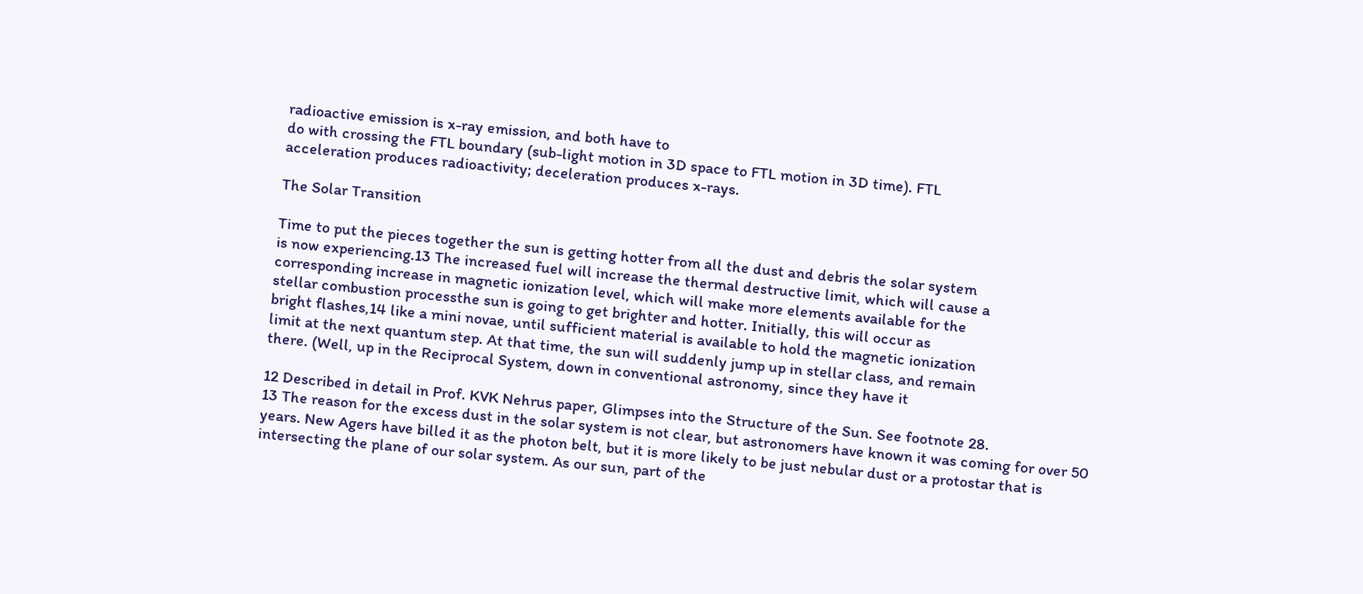radioactive emission is x-ray emission, and both have to
do with crossing the FTL boundary (sub-light motion in 3D space to FTL motion in 3D time). FTL
acceleration produces radioactivity; deceleration produces x-rays.

The Solar Transition

Time to put the pieces together the sun is getting hotter from all the dust and debris the solar system
is now experiencing.13 The increased fuel will increase the thermal destructive limit, which will cause a
corresponding increase in magnetic ionization level, which will make more elements available for the
stellar combustion processthe sun is going to get brighter and hotter. Initially, this will occur as
bright flashes,14 like a mini novae, until sufficient material is available to hold the magnetic ionization
limit at the next quantum step. At that time, the sun will suddenly jump up in stellar class, and remain
there. (Well, up in the Reciprocal System, down in conventional astronomy, since they have it

12 Described in detail in Prof. KVK Nehrus paper, Glimpses into the Structure of the Sun. See footnote 28.
13 The reason for the excess dust in the solar system is not clear, but astronomers have known it was coming for over 50
years. New Agers have billed it as the photon belt, but it is more likely to be just nebular dust or a protostar that is
intersecting the plane of our solar system. As our sun, part of the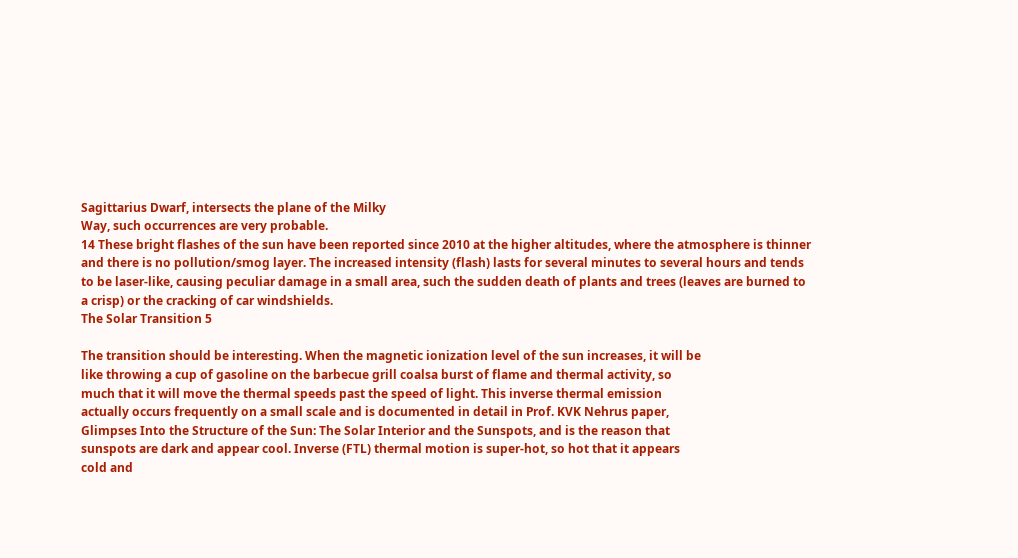Sagittarius Dwarf, intersects the plane of the Milky
Way, such occurrences are very probable.
14 These bright flashes of the sun have been reported since 2010 at the higher altitudes, where the atmosphere is thinner
and there is no pollution/smog layer. The increased intensity (flash) lasts for several minutes to several hours and tends
to be laser-like, causing peculiar damage in a small area, such the sudden death of plants and trees (leaves are burned to
a crisp) or the cracking of car windshields.
The Solar Transition 5

The transition should be interesting. When the magnetic ionization level of the sun increases, it will be
like throwing a cup of gasoline on the barbecue grill coalsa burst of flame and thermal activity, so
much that it will move the thermal speeds past the speed of light. This inverse thermal emission
actually occurs frequently on a small scale and is documented in detail in Prof. KVK Nehrus paper,
Glimpses Into the Structure of the Sun: The Solar Interior and the Sunspots, and is the reason that
sunspots are dark and appear cool. Inverse (FTL) thermal motion is super-hot, so hot that it appears
cold and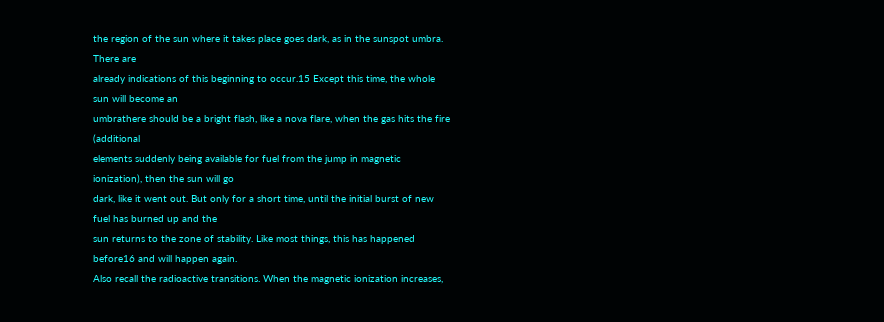the region of the sun where it takes place goes dark, as in the sunspot umbra. There are
already indications of this beginning to occur.15 Except this time, the whole sun will become an
umbrathere should be a bright flash, like a nova flare, when the gas hits the fire (additional
elements suddenly being available for fuel from the jump in magnetic ionization), then the sun will go
dark, like it went out. But only for a short time, until the initial burst of new fuel has burned up and the
sun returns to the zone of stability. Like most things, this has happened before16 and will happen again.
Also recall the radioactive transitions. When the magnetic ionization increases,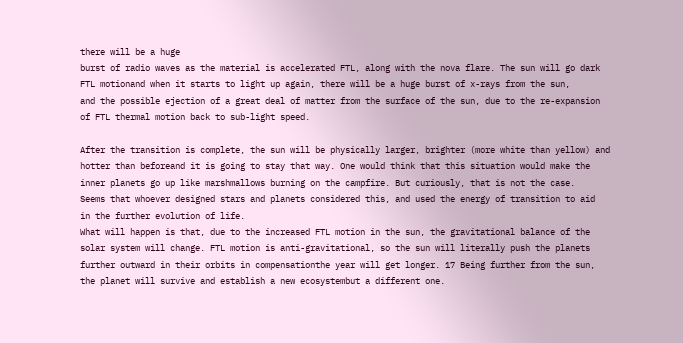there will be a huge
burst of radio waves as the material is accelerated FTL, along with the nova flare. The sun will go dark
FTL motionand when it starts to light up again, there will be a huge burst of x-rays from the sun,
and the possible ejection of a great deal of matter from the surface of the sun, due to the re-expansion
of FTL thermal motion back to sub-light speed.

After the transition is complete, the sun will be physically larger, brighter (more white than yellow) and
hotter than beforeand it is going to stay that way. One would think that this situation would make the
inner planets go up like marshmallows burning on the campfire. But curiously, that is not the case.
Seems that whoever designed stars and planets considered this, and used the energy of transition to aid
in the further evolution of life.
What will happen is that, due to the increased FTL motion in the sun, the gravitational balance of the
solar system will change. FTL motion is anti-gravitational, so the sun will literally push the planets
further outward in their orbits in compensationthe year will get longer. 17 Being further from the sun,
the planet will survive and establish a new ecosystembut a different one.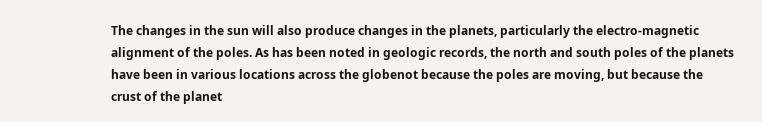The changes in the sun will also produce changes in the planets, particularly the electro-magnetic
alignment of the poles. As has been noted in geologic records, the north and south poles of the planets
have been in various locations across the globenot because the poles are moving, but because the
crust of the planet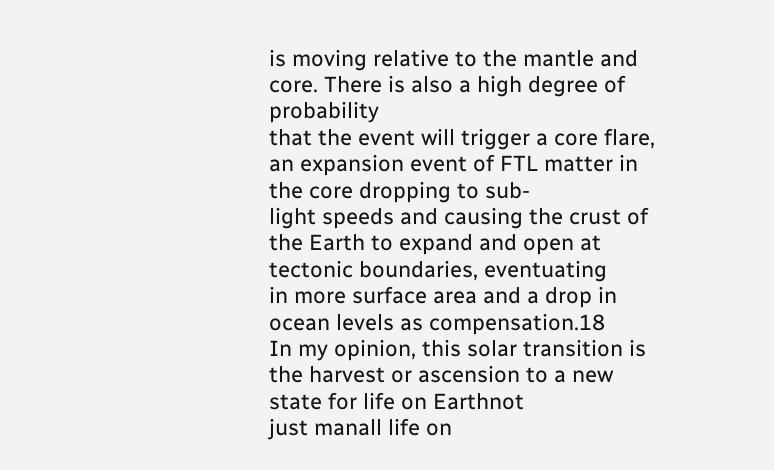is moving relative to the mantle and core. There is also a high degree of probability
that the event will trigger a core flare, an expansion event of FTL matter in the core dropping to sub-
light speeds and causing the crust of the Earth to expand and open at tectonic boundaries, eventuating
in more surface area and a drop in ocean levels as compensation.18
In my opinion, this solar transition is the harvest or ascension to a new state for life on Earthnot
just manall life on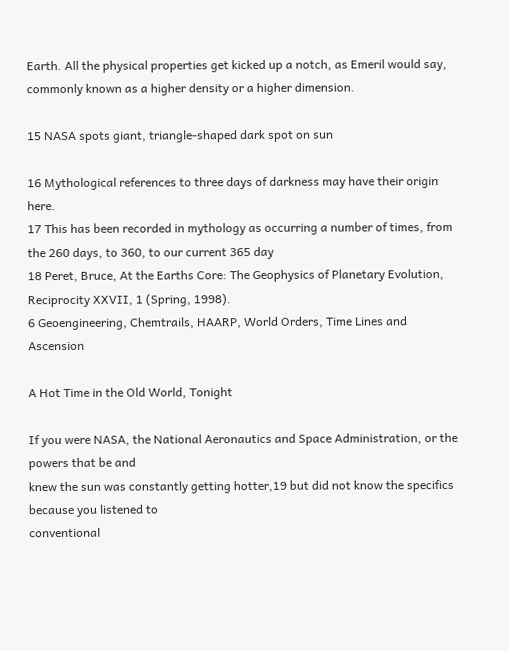Earth. All the physical properties get kicked up a notch, as Emeril would say,
commonly known as a higher density or a higher dimension.

15 NASA spots giant, triangle-shaped dark spot on sun

16 Mythological references to three days of darkness may have their origin here.
17 This has been recorded in mythology as occurring a number of times, from the 260 days, to 360, to our current 365 day
18 Peret, Bruce, At the Earths Core: The Geophysics of Planetary Evolution, Reciprocity XXVII, 1 (Spring, 1998).
6 Geoengineering, Chemtrails, HAARP, World Orders, Time Lines and Ascension

A Hot Time in the Old World, Tonight

If you were NASA, the National Aeronautics and Space Administration, or the powers that be and
knew the sun was constantly getting hotter,19 but did not know the specifics because you listened to
conventional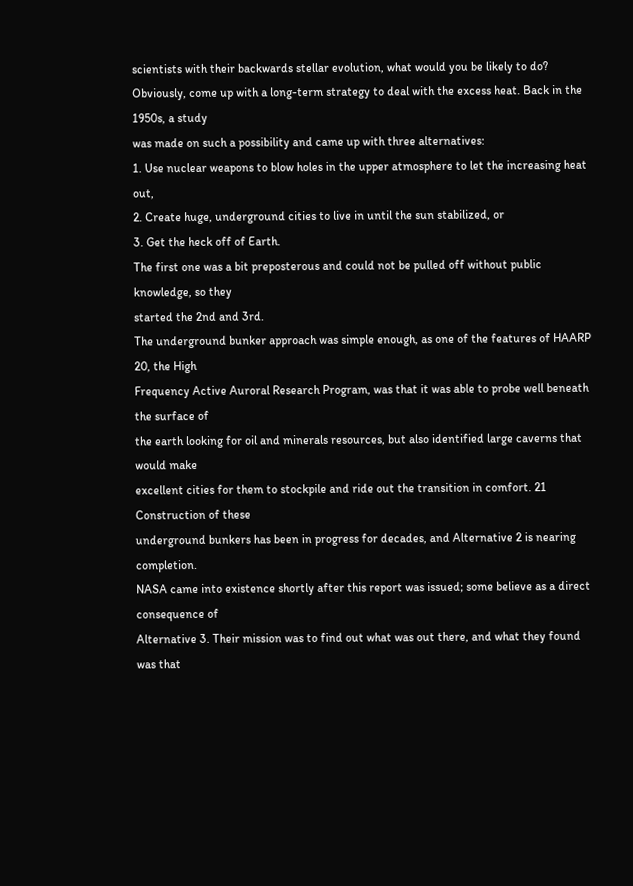scientists with their backwards stellar evolution, what would you be likely to do?
Obviously, come up with a long-term strategy to deal with the excess heat. Back in the 1950s, a study
was made on such a possibility and came up with three alternatives:
1. Use nuclear weapons to blow holes in the upper atmosphere to let the increasing heat out,
2. Create huge, underground cities to live in until the sun stabilized, or
3. Get the heck off of Earth.
The first one was a bit preposterous and could not be pulled off without public knowledge, so they
started the 2nd and 3rd.
The underground bunker approach was simple enough, as one of the features of HAARP 20, the High
Frequency Active Auroral Research Program, was that it was able to probe well beneath the surface of
the earth looking for oil and minerals resources, but also identified large caverns that would make
excellent cities for them to stockpile and ride out the transition in comfort. 21 Construction of these
underground bunkers has been in progress for decades, and Alternative 2 is nearing completion.
NASA came into existence shortly after this report was issued; some believe as a direct consequence of
Alternative 3. Their mission was to find out what was out there, and what they found was that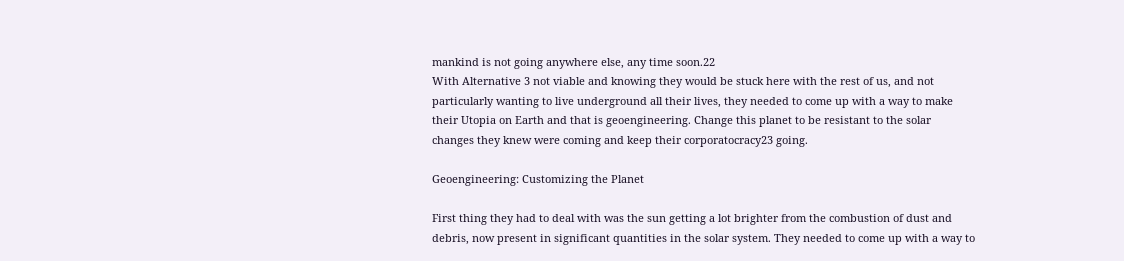mankind is not going anywhere else, any time soon.22
With Alternative 3 not viable and knowing they would be stuck here with the rest of us, and not
particularly wanting to live underground all their lives, they needed to come up with a way to make
their Utopia on Earth and that is geoengineering. Change this planet to be resistant to the solar
changes they knew were coming and keep their corporatocracy23 going.

Geoengineering: Customizing the Planet

First thing they had to deal with was the sun getting a lot brighter from the combustion of dust and
debris, now present in significant quantities in the solar system. They needed to come up with a way to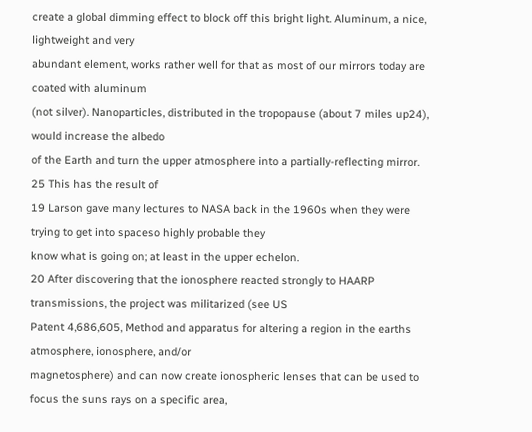create a global dimming effect to block off this bright light. Aluminum, a nice, lightweight and very
abundant element, works rather well for that as most of our mirrors today are coated with aluminum
(not silver). Nanoparticles, distributed in the tropopause (about 7 miles up24), would increase the albedo
of the Earth and turn the upper atmosphere into a partially-reflecting mirror. 25 This has the result of
19 Larson gave many lectures to NASA back in the 1960s when they were trying to get into spaceso highly probable they
know what is going on; at least in the upper echelon.
20 After discovering that the ionosphere reacted strongly to HAARP transmissions, the project was militarized (see US
Patent 4,686,605, Method and apparatus for altering a region in the earths atmosphere, ionosphere, and/or
magnetosphere) and can now create ionospheric lenses that can be used to focus the suns rays on a specific area,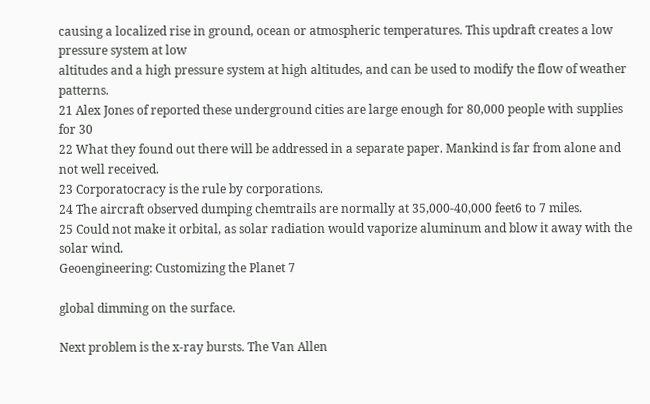causing a localized rise in ground, ocean or atmospheric temperatures. This updraft creates a low pressure system at low
altitudes and a high pressure system at high altitudes, and can be used to modify the flow of weather patterns.
21 Alex Jones of reported these underground cities are large enough for 80,000 people with supplies for 30
22 What they found out there will be addressed in a separate paper. Mankind is far from alone and not well received.
23 Corporatocracy is the rule by corporations.
24 The aircraft observed dumping chemtrails are normally at 35,000-40,000 feet6 to 7 miles.
25 Could not make it orbital, as solar radiation would vaporize aluminum and blow it away with the solar wind.
Geoengineering: Customizing the Planet 7

global dimming on the surface.

Next problem is the x-ray bursts. The Van Allen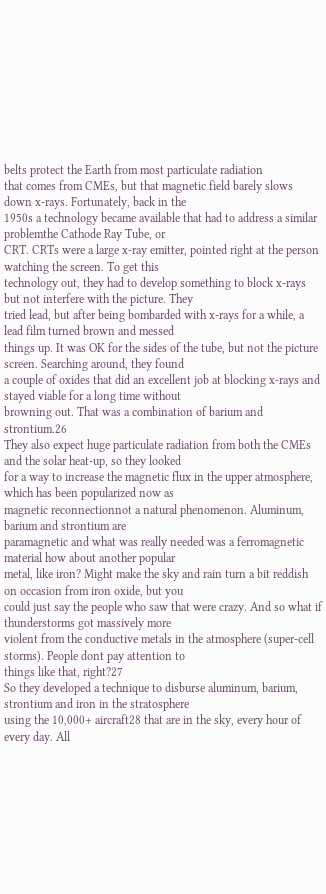belts protect the Earth from most particulate radiation
that comes from CMEs, but that magnetic field barely slows down x-rays. Fortunately, back in the
1950s a technology became available that had to address a similar problemthe Cathode Ray Tube, or
CRT. CRTs were a large x-ray emitter, pointed right at the person watching the screen. To get this
technology out, they had to develop something to block x-rays but not interfere with the picture. They
tried lead, but after being bombarded with x-rays for a while, a lead film turned brown and messed
things up. It was OK for the sides of the tube, but not the picture screen. Searching around, they found
a couple of oxides that did an excellent job at blocking x-rays and stayed viable for a long time without
browning out. That was a combination of barium and strontium.26
They also expect huge particulate radiation from both the CMEs and the solar heat-up, so they looked
for a way to increase the magnetic flux in the upper atmosphere, which has been popularized now as
magnetic reconnectionnot a natural phenomenon. Aluminum, barium and strontium are
paramagnetic and what was really needed was a ferromagnetic material how about another popular
metal, like iron? Might make the sky and rain turn a bit reddish on occasion from iron oxide, but you
could just say the people who saw that were crazy. And so what if thunderstorms got massively more
violent from the conductive metals in the atmosphere (super-cell storms). People dont pay attention to
things like that, right?27
So they developed a technique to disburse aluminum, barium, strontium and iron in the stratosphere
using the 10,000+ aircraft28 that are in the sky, every hour of every day. All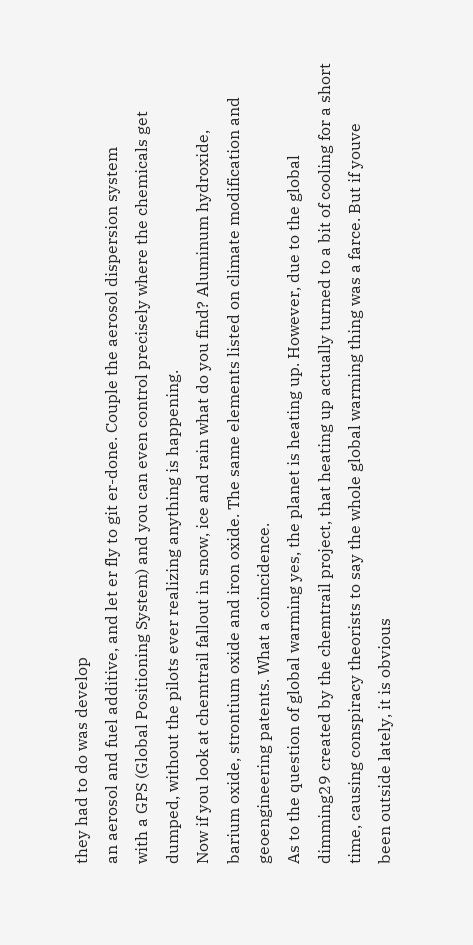they had to do was develop
an aerosol and fuel additive, and let er fly to git er-done. Couple the aerosol dispersion system
with a GPS (Global Positioning System) and you can even control precisely where the chemicals get
dumped, without the pilots ever realizing anything is happening.
Now if you look at chemtrail fallout in snow, ice and rain what do you find? Aluminum hydroxide,
barium oxide, strontium oxide and iron oxide. The same elements listed on climate modification and
geoengineering patents. What a coincidence.
As to the question of global warming yes, the planet is heating up. However, due to the global
dimming29 created by the chemtrail project, that heating up actually turned to a bit of cooling for a short
time, causing conspiracy theorists to say the whole global warming thing was a farce. But if youve
been outside lately, it is obvious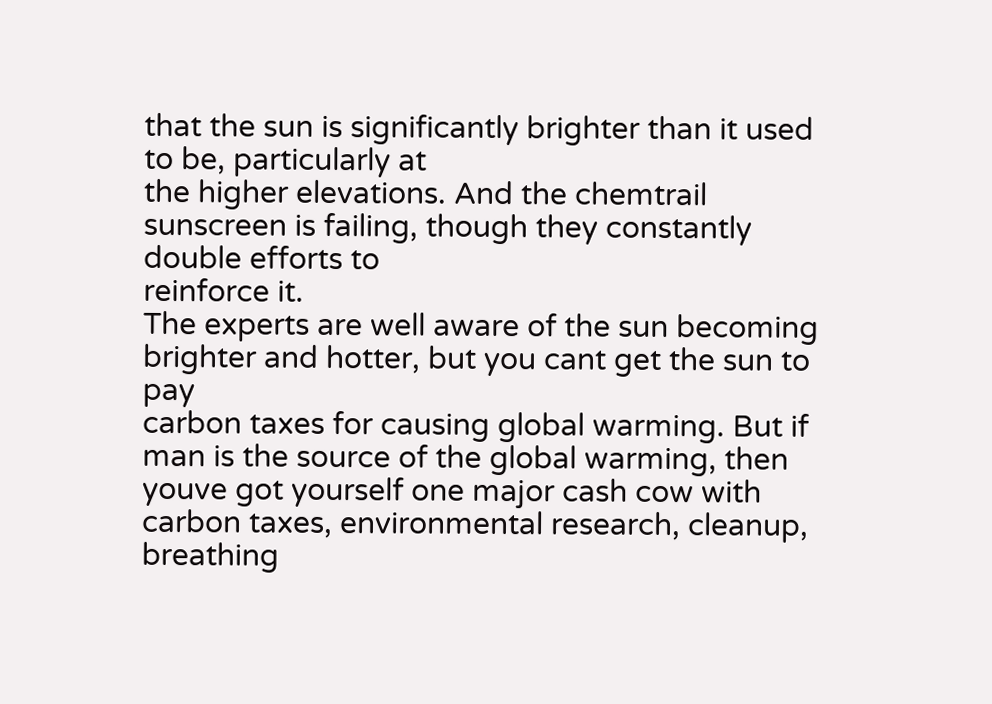that the sun is significantly brighter than it used to be, particularly at
the higher elevations. And the chemtrail sunscreen is failing, though they constantly double efforts to
reinforce it.
The experts are well aware of the sun becoming brighter and hotter, but you cant get the sun to pay
carbon taxes for causing global warming. But if man is the source of the global warming, then
youve got yourself one major cash cow with carbon taxes, environmental research, cleanup, breathing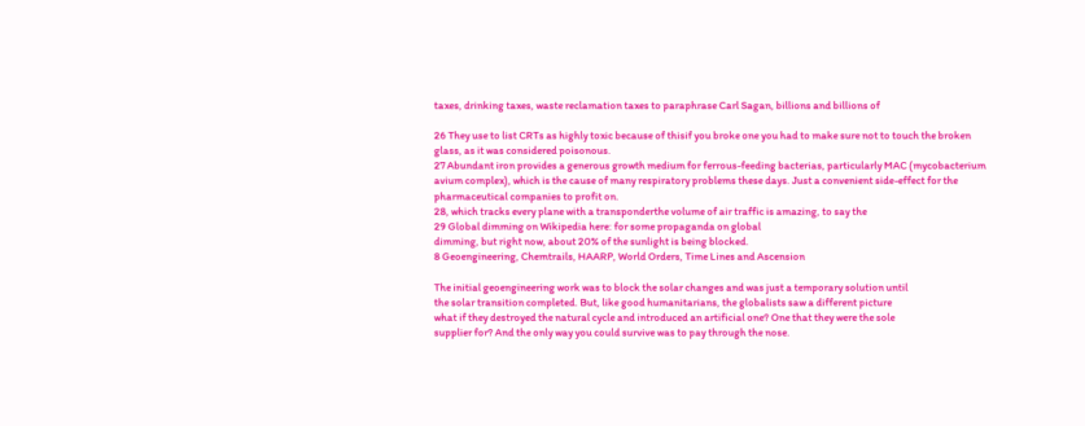taxes, drinking taxes, waste reclamation taxes to paraphrase Carl Sagan, billions and billions of

26 They use to list CRTs as highly toxic because of thisif you broke one you had to make sure not to touch the broken
glass, as it was considered poisonous.
27 Abundant iron provides a generous growth medium for ferrous-feeding bacterias, particularly MAC (mycobacterium
avium complex), which is the cause of many respiratory problems these days. Just a convenient side-effect for the
pharmaceutical companies to profit on.
28, which tracks every plane with a transponderthe volume of air traffic is amazing, to say the
29 Global dimming on Wikipedia here: for some propaganda on global
dimming, but right now, about 20% of the sunlight is being blocked.
8 Geoengineering, Chemtrails, HAARP, World Orders, Time Lines and Ascension

The initial geoengineering work was to block the solar changes and was just a temporary solution until
the solar transition completed. But, like good humanitarians, the globalists saw a different picture
what if they destroyed the natural cycle and introduced an artificial one? One that they were the sole
supplier for? And the only way you could survive was to pay through the nose.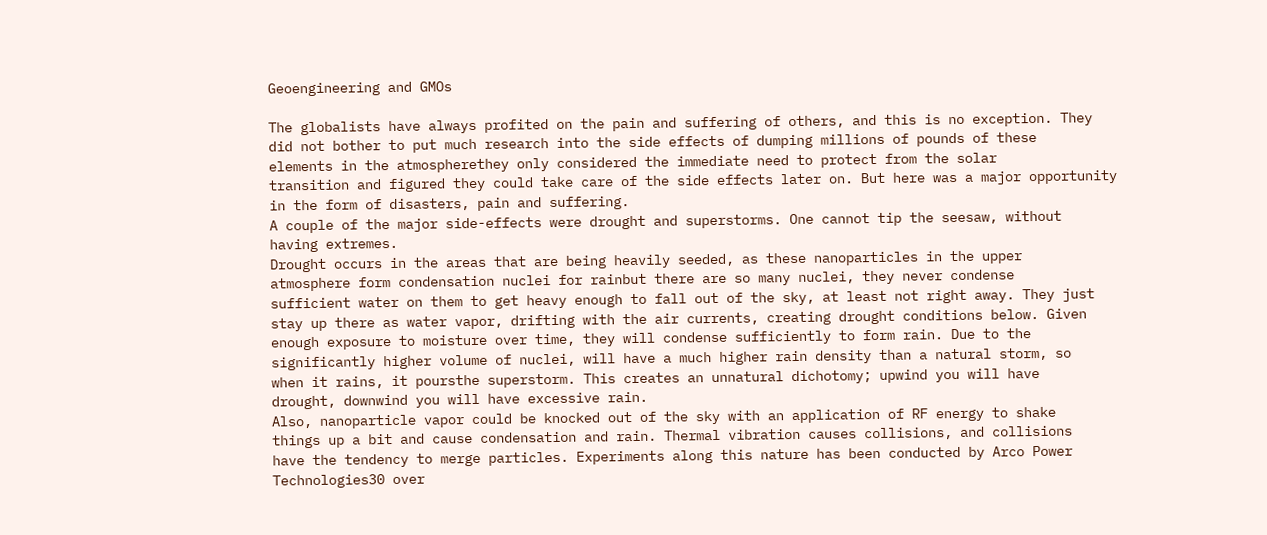Geoengineering and GMOs

The globalists have always profited on the pain and suffering of others, and this is no exception. They
did not bother to put much research into the side effects of dumping millions of pounds of these
elements in the atmospherethey only considered the immediate need to protect from the solar
transition and figured they could take care of the side effects later on. But here was a major opportunity
in the form of disasters, pain and suffering.
A couple of the major side-effects were drought and superstorms. One cannot tip the seesaw, without
having extremes.
Drought occurs in the areas that are being heavily seeded, as these nanoparticles in the upper
atmosphere form condensation nuclei for rainbut there are so many nuclei, they never condense
sufficient water on them to get heavy enough to fall out of the sky, at least not right away. They just
stay up there as water vapor, drifting with the air currents, creating drought conditions below. Given
enough exposure to moisture over time, they will condense sufficiently to form rain. Due to the
significantly higher volume of nuclei, will have a much higher rain density than a natural storm, so
when it rains, it poursthe superstorm. This creates an unnatural dichotomy; upwind you will have
drought, downwind you will have excessive rain.
Also, nanoparticle vapor could be knocked out of the sky with an application of RF energy to shake
things up a bit and cause condensation and rain. Thermal vibration causes collisions, and collisions
have the tendency to merge particles. Experiments along this nature has been conducted by Arco Power
Technologies30 over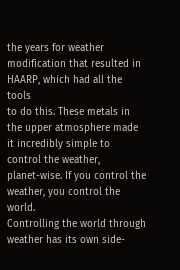the years for weather modification that resulted in HAARP, which had all the tools
to do this. These metals in the upper atmosphere made it incredibly simple to control the weather,
planet-wise. If you control the weather, you control the world.
Controlling the world through weather has its own side-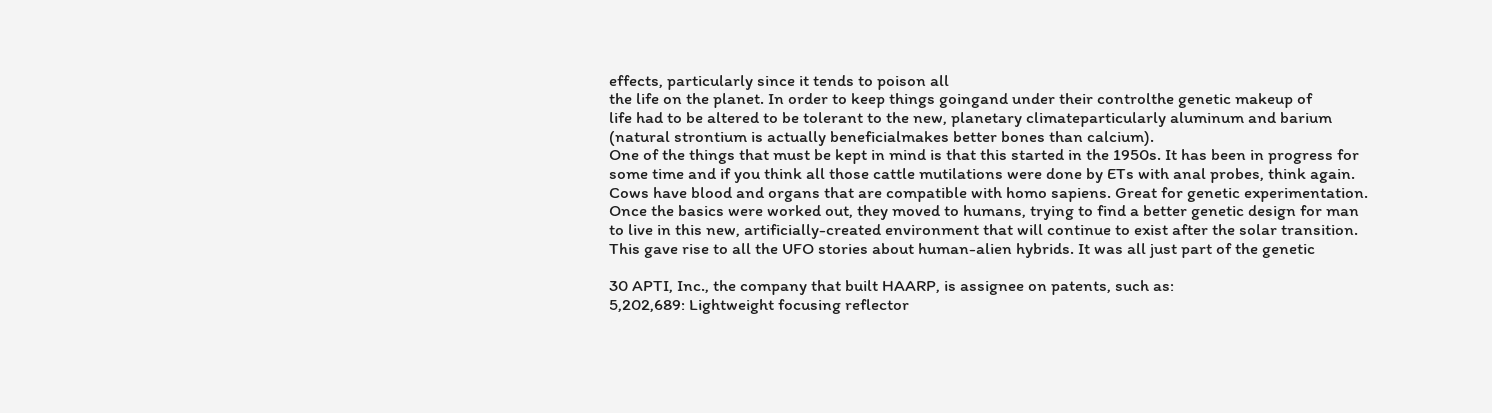effects, particularly since it tends to poison all
the life on the planet. In order to keep things goingand under their controlthe genetic makeup of
life had to be altered to be tolerant to the new, planetary climateparticularly aluminum and barium
(natural strontium is actually beneficialmakes better bones than calcium).
One of the things that must be kept in mind is that this started in the 1950s. It has been in progress for
some time and if you think all those cattle mutilations were done by ETs with anal probes, think again.
Cows have blood and organs that are compatible with homo sapiens. Great for genetic experimentation.
Once the basics were worked out, they moved to humans, trying to find a better genetic design for man
to live in this new, artificially-created environment that will continue to exist after the solar transition.
This gave rise to all the UFO stories about human-alien hybrids. It was all just part of the genetic

30 APTI, Inc., the company that built HAARP, is assignee on patents, such as:
5,202,689: Lightweight focusing reflector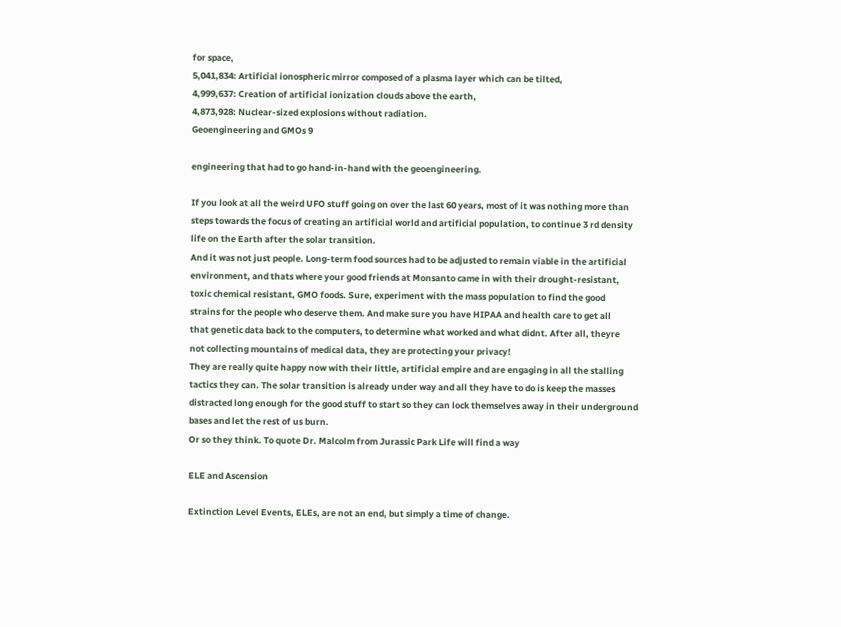for space,
5,041,834: Artificial ionospheric mirror composed of a plasma layer which can be tilted,
4,999,637: Creation of artificial ionization clouds above the earth,
4,873,928: Nuclear-sized explosions without radiation.
Geoengineering and GMOs 9

engineering that had to go hand-in-hand with the geoengineering.

If you look at all the weird UFO stuff going on over the last 60 years, most of it was nothing more than
steps towards the focus of creating an artificial world and artificial population, to continue 3 rd density
life on the Earth after the solar transition.
And it was not just people. Long-term food sources had to be adjusted to remain viable in the artificial
environment, and thats where your good friends at Monsanto came in with their drought-resistant,
toxic chemical resistant, GMO foods. Sure, experiment with the mass population to find the good
strains for the people who deserve them. And make sure you have HIPAA and health care to get all
that genetic data back to the computers, to determine what worked and what didnt. After all, theyre
not collecting mountains of medical data, they are protecting your privacy!
They are really quite happy now with their little, artificial empire and are engaging in all the stalling
tactics they can. The solar transition is already under way and all they have to do is keep the masses
distracted long enough for the good stuff to start so they can lock themselves away in their underground
bases and let the rest of us burn.
Or so they think. To quote Dr. Malcolm from Jurassic Park Life will find a way

ELE and Ascension

Extinction Level Events, ELEs, are not an end, but simply a time of change.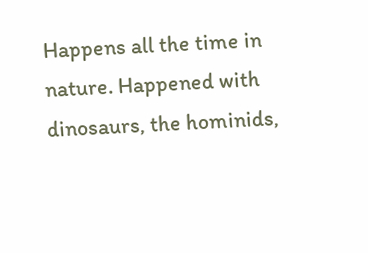Happens all the time in
nature. Happened with dinosaurs, the hominids,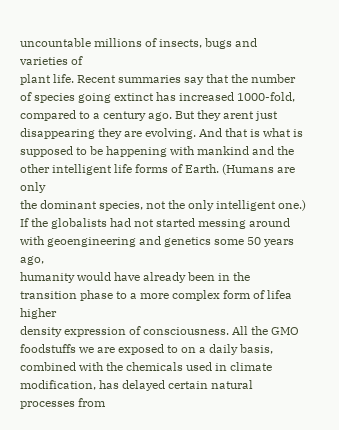uncountable millions of insects, bugs and varieties of
plant life. Recent summaries say that the number of species going extinct has increased 1000-fold,
compared to a century ago. But they arent just disappearing they are evolving. And that is what is
supposed to be happening with mankind and the other intelligent life forms of Earth. (Humans are only
the dominant species, not the only intelligent one.)
If the globalists had not started messing around with geoengineering and genetics some 50 years ago,
humanity would have already been in the transition phase to a more complex form of lifea higher
density expression of consciousness. All the GMO foodstuffs we are exposed to on a daily basis,
combined with the chemicals used in climate modification, has delayed certain natural processes from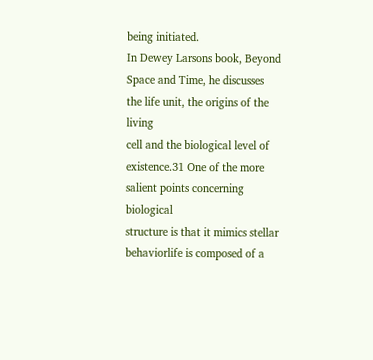being initiated.
In Dewey Larsons book, Beyond Space and Time, he discusses the life unit, the origins of the living
cell and the biological level of existence.31 One of the more salient points concerning biological
structure is that it mimics stellar behaviorlife is composed of a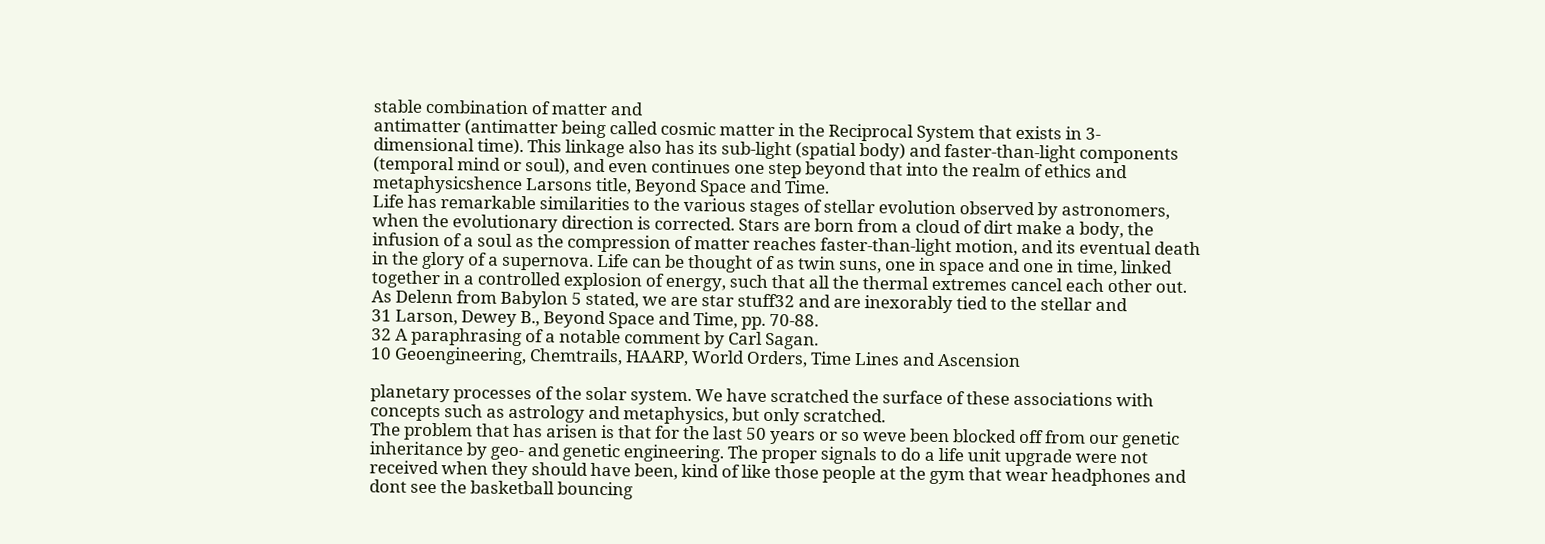stable combination of matter and
antimatter (antimatter being called cosmic matter in the Reciprocal System that exists in 3-
dimensional time). This linkage also has its sub-light (spatial body) and faster-than-light components
(temporal mind or soul), and even continues one step beyond that into the realm of ethics and
metaphysicshence Larsons title, Beyond Space and Time.
Life has remarkable similarities to the various stages of stellar evolution observed by astronomers,
when the evolutionary direction is corrected. Stars are born from a cloud of dirt make a body, the
infusion of a soul as the compression of matter reaches faster-than-light motion, and its eventual death
in the glory of a supernova. Life can be thought of as twin suns, one in space and one in time, linked
together in a controlled explosion of energy, such that all the thermal extremes cancel each other out.
As Delenn from Babylon 5 stated, we are star stuff32 and are inexorably tied to the stellar and
31 Larson, Dewey B., Beyond Space and Time, pp. 70-88.
32 A paraphrasing of a notable comment by Carl Sagan.
10 Geoengineering, Chemtrails, HAARP, World Orders, Time Lines and Ascension

planetary processes of the solar system. We have scratched the surface of these associations with
concepts such as astrology and metaphysics, but only scratched.
The problem that has arisen is that for the last 50 years or so weve been blocked off from our genetic
inheritance by geo- and genetic engineering. The proper signals to do a life unit upgrade were not
received when they should have been, kind of like those people at the gym that wear headphones and
dont see the basketball bouncing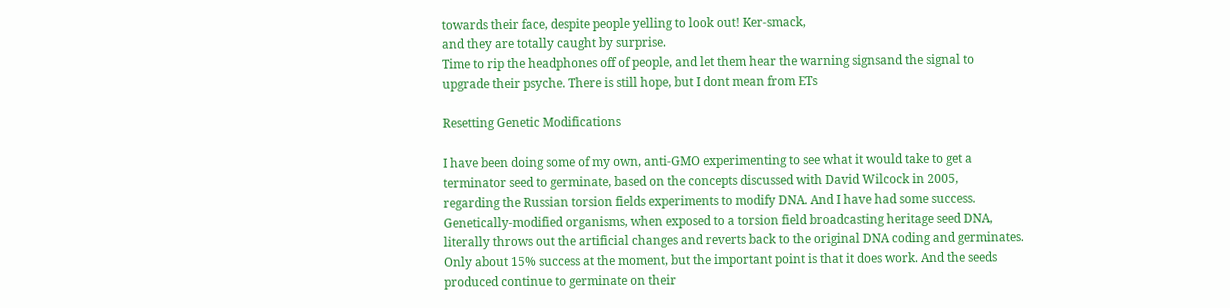towards their face, despite people yelling to look out! Ker-smack,
and they are totally caught by surprise.
Time to rip the headphones off of people, and let them hear the warning signsand the signal to
upgrade their psyche. There is still hope, but I dont mean from ETs

Resetting Genetic Modifications

I have been doing some of my own, anti-GMO experimenting to see what it would take to get a
terminator seed to germinate, based on the concepts discussed with David Wilcock in 2005,
regarding the Russian torsion fields experiments to modify DNA. And I have had some success.
Genetically-modified organisms, when exposed to a torsion field broadcasting heritage seed DNA,
literally throws out the artificial changes and reverts back to the original DNA coding and germinates.
Only about 15% success at the moment, but the important point is that it does work. And the seeds
produced continue to germinate on their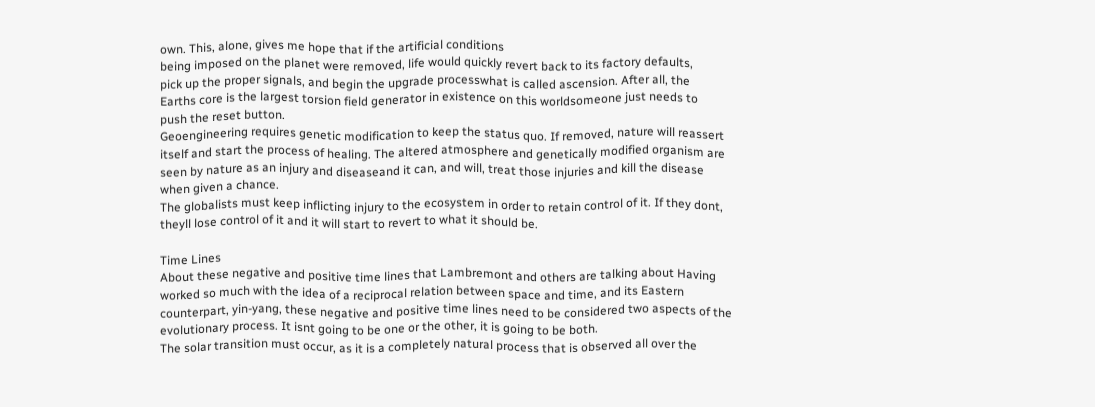own. This, alone, gives me hope that if the artificial conditions
being imposed on the planet were removed, life would quickly revert back to its factory defaults,
pick up the proper signals, and begin the upgrade processwhat is called ascension. After all, the
Earths core is the largest torsion field generator in existence on this worldsomeone just needs to
push the reset button.
Geoengineering requires genetic modification to keep the status quo. If removed, nature will reassert
itself and start the process of healing. The altered atmosphere and genetically modified organism are
seen by nature as an injury and diseaseand it can, and will, treat those injuries and kill the disease
when given a chance.
The globalists must keep inflicting injury to the ecosystem in order to retain control of it. If they dont,
theyll lose control of it and it will start to revert to what it should be.

Time Lines
About these negative and positive time lines that Lambremont and others are talking about Having
worked so much with the idea of a reciprocal relation between space and time, and its Eastern
counterpart, yin-yang, these negative and positive time lines need to be considered two aspects of the
evolutionary process. It isnt going to be one or the other, it is going to be both.
The solar transition must occur, as it is a completely natural process that is observed all over the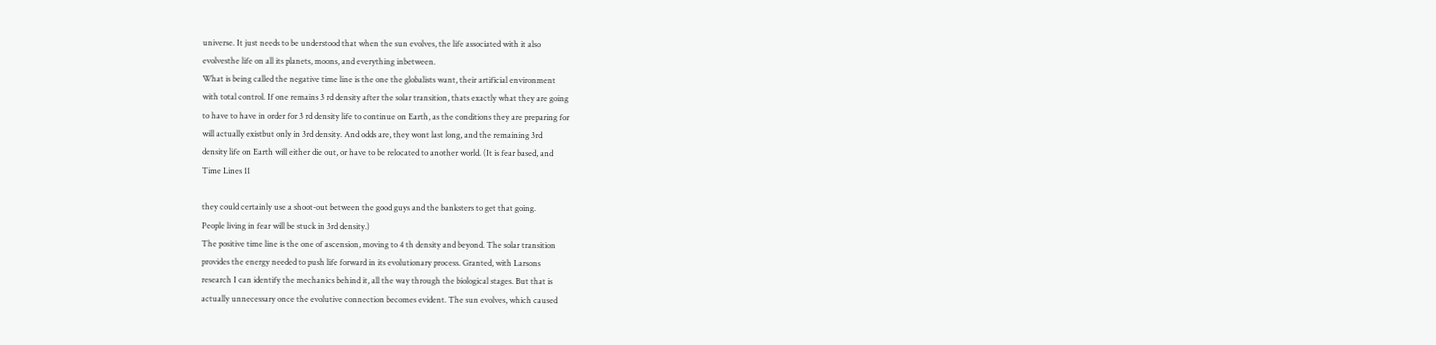universe. It just needs to be understood that when the sun evolves, the life associated with it also
evolvesthe life on all its planets, moons, and everything inbetween.
What is being called the negative time line is the one the globalists want, their artificial environment
with total control. If one remains 3 rd density after the solar transition, thats exactly what they are going
to have to have in order for 3 rd density life to continue on Earth, as the conditions they are preparing for
will actually existbut only in 3rd density. And odds are, they wont last long, and the remaining 3rd
density life on Earth will either die out, or have to be relocated to another world. (It is fear based, and
Time Lines 11

they could certainly use a shoot-out between the good guys and the banksters to get that going.
People living in fear will be stuck in 3rd density.)
The positive time line is the one of ascension, moving to 4 th density and beyond. The solar transition
provides the energy needed to push life forward in its evolutionary process. Granted, with Larsons
research I can identify the mechanics behind it, all the way through the biological stages. But that is
actually unnecessary once the evolutive connection becomes evident. The sun evolves, which caused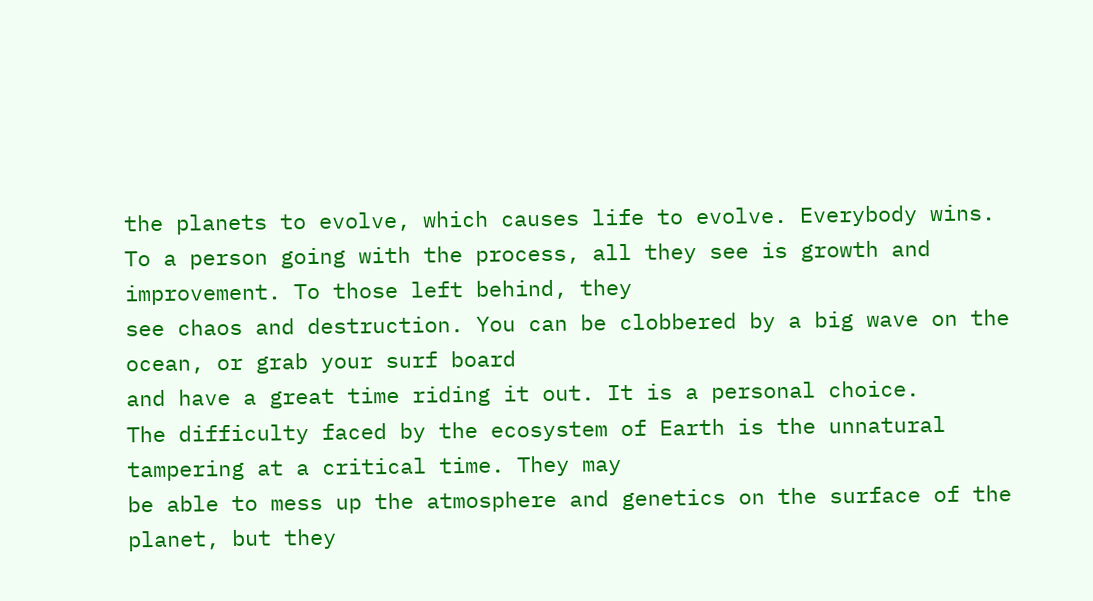the planets to evolve, which causes life to evolve. Everybody wins.
To a person going with the process, all they see is growth and improvement. To those left behind, they
see chaos and destruction. You can be clobbered by a big wave on the ocean, or grab your surf board
and have a great time riding it out. It is a personal choice.
The difficulty faced by the ecosystem of Earth is the unnatural tampering at a critical time. They may
be able to mess up the atmosphere and genetics on the surface of the planet, but they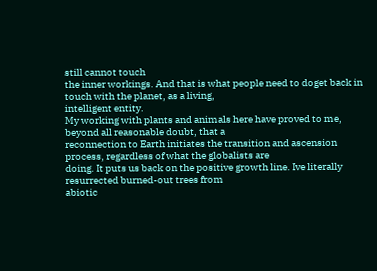still cannot touch
the inner workings. And that is what people need to doget back in touch with the planet, as a living,
intelligent entity.
My working with plants and animals here have proved to me, beyond all reasonable doubt, that a
reconnection to Earth initiates the transition and ascension process, regardless of what the globalists are
doing. It puts us back on the positive growth line. Ive literally resurrected burned-out trees from
abiotic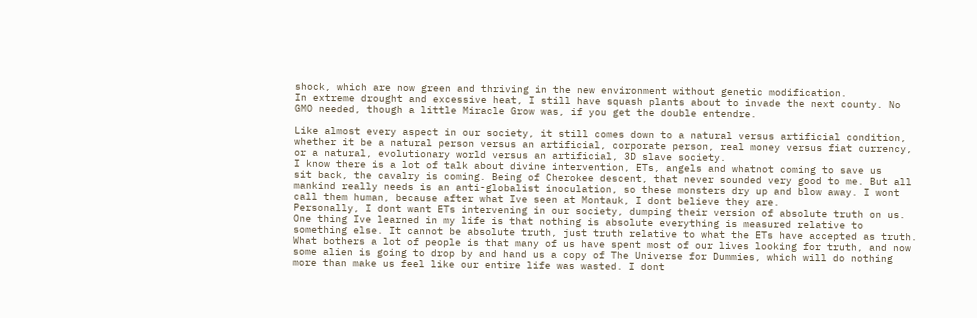shock, which are now green and thriving in the new environment without genetic modification.
In extreme drought and excessive heat, I still have squash plants about to invade the next county. No
GMO needed, though a little Miracle Grow was, if you get the double entendre.

Like almost every aspect in our society, it still comes down to a natural versus artificial condition,
whether it be a natural person versus an artificial, corporate person, real money versus fiat currency,
or a natural, evolutionary world versus an artificial, 3D slave society.
I know there is a lot of talk about divine intervention, ETs, angels and whatnot coming to save us
sit back, the cavalry is coming. Being of Cherokee descent, that never sounded very good to me. But all
mankind really needs is an anti-globalist inoculation, so these monsters dry up and blow away. I wont
call them human, because after what Ive seen at Montauk, I dont believe they are.
Personally, I dont want ETs intervening in our society, dumping their version of absolute truth on us.
One thing Ive learned in my life is that nothing is absolute everything is measured relative to
something else. It cannot be absolute truth, just truth relative to what the ETs have accepted as truth.
What bothers a lot of people is that many of us have spent most of our lives looking for truth, and now
some alien is going to drop by and hand us a copy of The Universe for Dummies, which will do nothing
more than make us feel like our entire life was wasted. I dont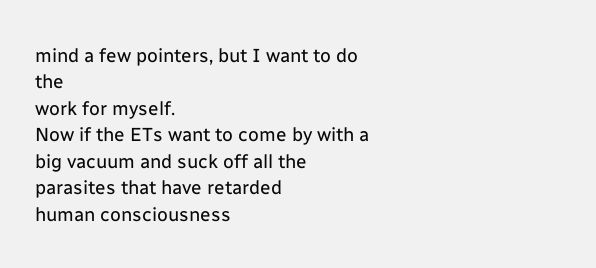mind a few pointers, but I want to do the
work for myself.
Now if the ETs want to come by with a big vacuum and suck off all the parasites that have retarded
human consciousness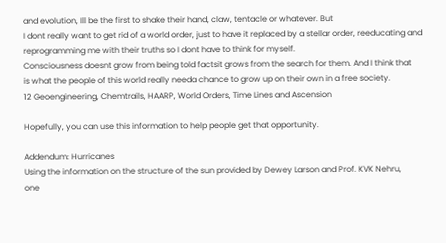and evolution, Ill be the first to shake their hand, claw, tentacle or whatever. But
I dont really want to get rid of a world order, just to have it replaced by a stellar order, reeducating and
reprogramming me with their truths so I dont have to think for myself.
Consciousness doesnt grow from being told factsit grows from the search for them. And I think that
is what the people of this world really needa chance to grow up on their own in a free society.
12 Geoengineering, Chemtrails, HAARP, World Orders, Time Lines and Ascension

Hopefully, you can use this information to help people get that opportunity.

Addendum: Hurricanes
Using the information on the structure of the sun provided by Dewey Larson and Prof. KVK Nehru,
one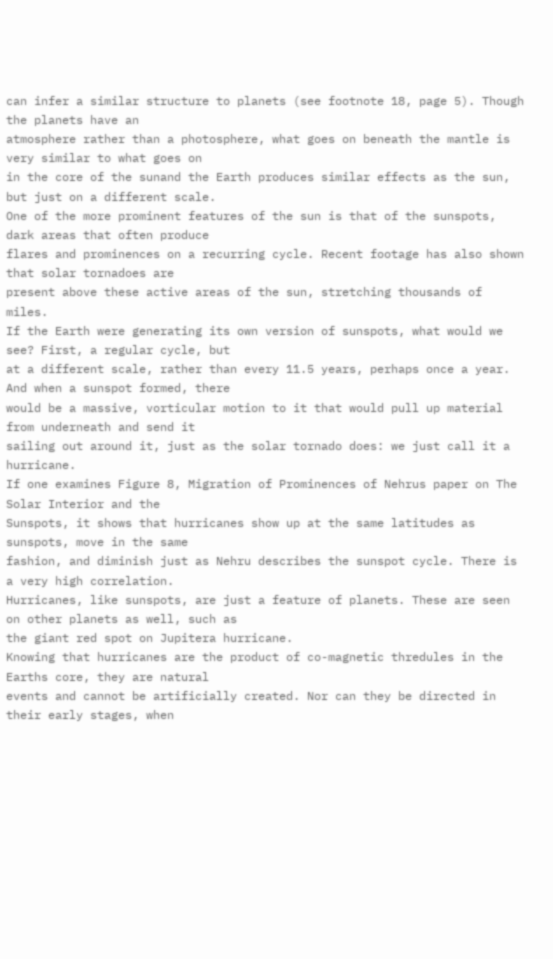can infer a similar structure to planets (see footnote 18, page 5). Though the planets have an
atmosphere rather than a photosphere, what goes on beneath the mantle is very similar to what goes on
in the core of the sunand the Earth produces similar effects as the sun, but just on a different scale.
One of the more prominent features of the sun is that of the sunspots, dark areas that often produce
flares and prominences on a recurring cycle. Recent footage has also shown that solar tornadoes are
present above these active areas of the sun, stretching thousands of miles.
If the Earth were generating its own version of sunspots, what would we see? First, a regular cycle, but
at a different scale, rather than every 11.5 years, perhaps once a year. And when a sunspot formed, there
would be a massive, vorticular motion to it that would pull up material from underneath and send it
sailing out around it, just as the solar tornado does: we just call it a hurricane.
If one examines Figure 8, Migration of Prominences of Nehrus paper on The Solar Interior and the
Sunspots, it shows that hurricanes show up at the same latitudes as sunspots, move in the same
fashion, and diminish just as Nehru describes the sunspot cycle. There is a very high correlation.
Hurricanes, like sunspots, are just a feature of planets. These are seen on other planets as well, such as
the giant red spot on Jupitera hurricane.
Knowing that hurricanes are the product of co-magnetic thredules in the Earths core, they are natural
events and cannot be artificially created. Nor can they be directed in their early stages, when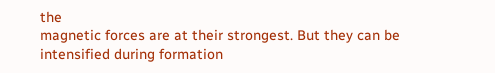the
magnetic forces are at their strongest. But they can be intensified during formation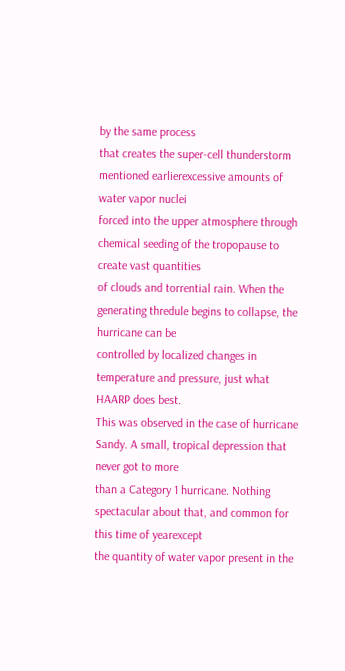by the same process
that creates the super-cell thunderstorm mentioned earlierexcessive amounts of water vapor nuclei
forced into the upper atmosphere through chemical seeding of the tropopause to create vast quantities
of clouds and torrential rain. When the generating thredule begins to collapse, the hurricane can be
controlled by localized changes in temperature and pressure, just what HAARP does best.
This was observed in the case of hurricane Sandy. A small, tropical depression that never got to more
than a Category 1 hurricane. Nothing spectacular about that, and common for this time of yearexcept
the quantity of water vapor present in the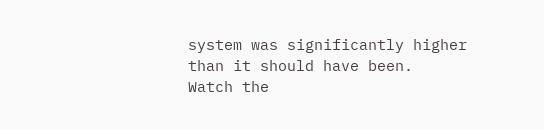system was significantly higher than it should have been.
Watch the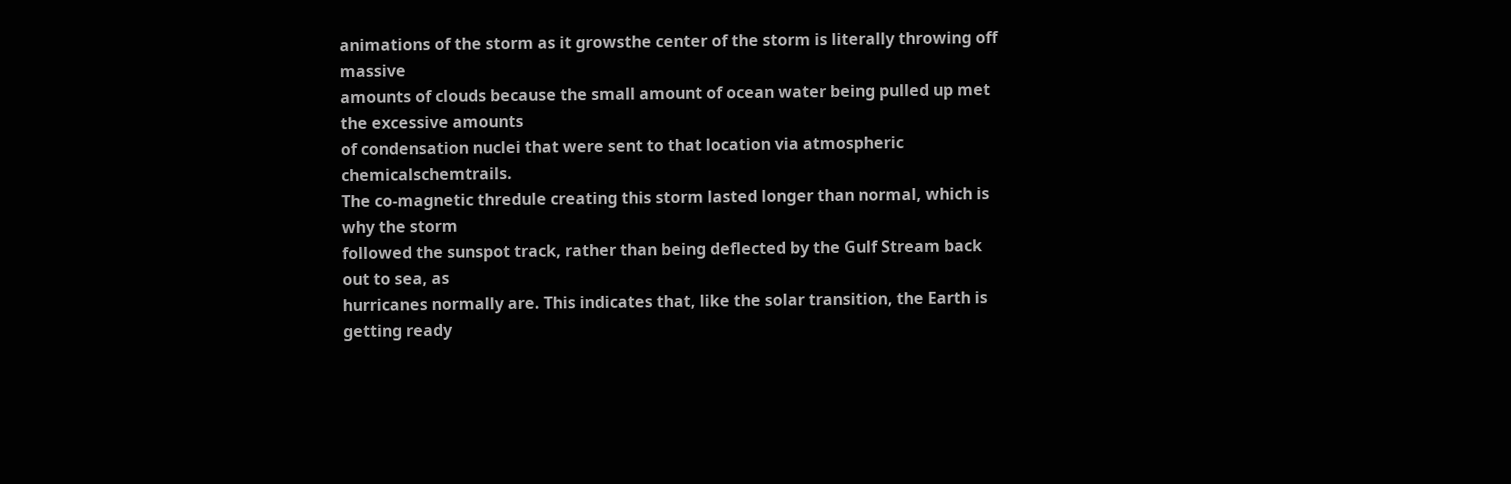animations of the storm as it growsthe center of the storm is literally throwing off massive
amounts of clouds because the small amount of ocean water being pulled up met the excessive amounts
of condensation nuclei that were sent to that location via atmospheric chemicalschemtrails.
The co-magnetic thredule creating this storm lasted longer than normal, which is why the storm
followed the sunspot track, rather than being deflected by the Gulf Stream back out to sea, as
hurricanes normally are. This indicates that, like the solar transition, the Earth is getting ready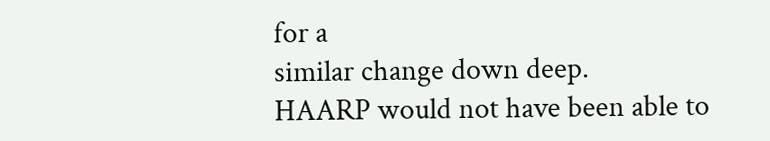for a
similar change down deep.
HAARP would not have been able to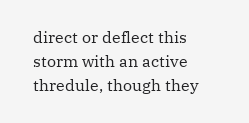direct or deflect this storm with an active thredule, though they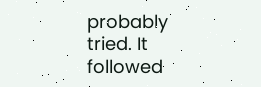probably tried. It followed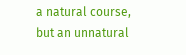a natural course, but an unnatural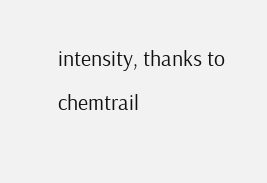intensity, thanks to chemtrail